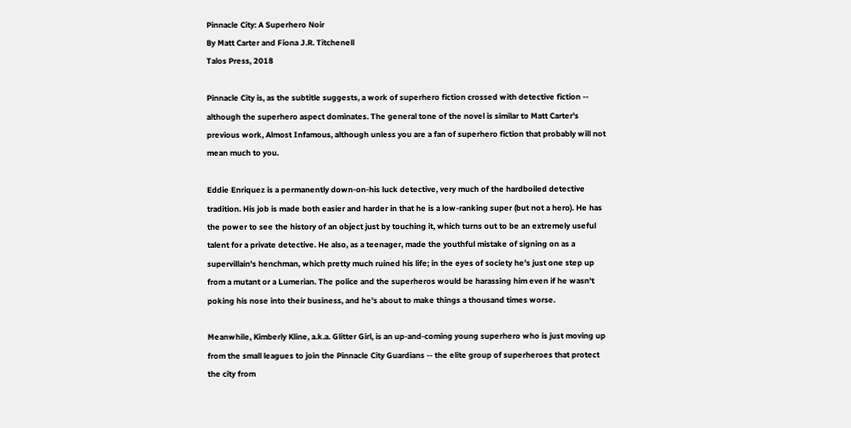Pinnacle City: A Superhero Noir
By Matt Carter and Fiona J.R. Titchenell
Talos Press, 2018

Pinnacle City is, as the subtitle suggests, a work of superhero fiction crossed with detective fiction -- although the superhero aspect dominates. The general tone of the novel is similar to Matt Carter's previous work, Almost Infamous, although unless you are a fan of superhero fiction that probably will not mean much to you.

Eddie Enriquez is a permanently down-on-his luck detective, very much of the hardboiled detective tradition. His job is made both easier and harder in that he is a low-ranking super (but not a hero). He has the power to see the history of an object just by touching it, which turns out to be an extremely useful talent for a private detective. He also, as a teenager, made the youthful mistake of signing on as a supervillain's henchman, which pretty much ruined his life; in the eyes of society he's just one step up from a mutant or a Lumerian. The police and the superheros would be harassing him even if he wasn't poking his nose into their business, and he's about to make things a thousand times worse.

Meanwhile, Kimberly Kline, a.k.a. Glitter Girl, is an up-and-coming young superhero who is just moving up from the small leagues to join the Pinnacle City Guardians -- the elite group of superheroes that protect the city from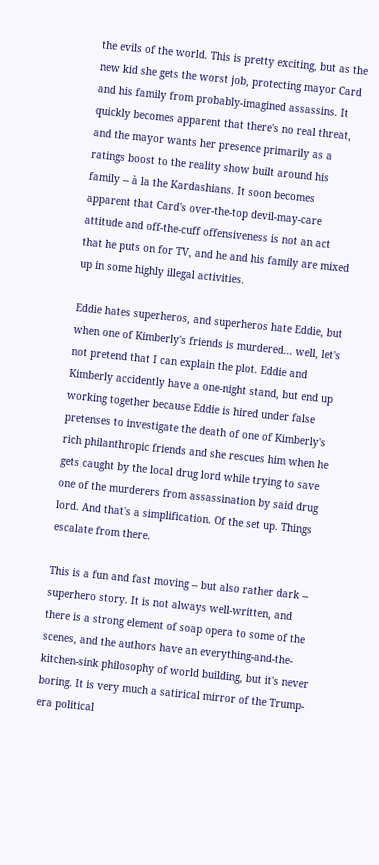the evils of the world. This is pretty exciting, but as the new kid she gets the worst job, protecting mayor Card and his family from probably-imagined assassins. It quickly becomes apparent that there's no real threat, and the mayor wants her presence primarily as a ratings boost to the reality show built around his family -- à la the Kardashians. It soon becomes apparent that Card's over-the-top devil-may-care attitude and off-the-cuff offensiveness is not an act that he puts on for TV, and he and his family are mixed up in some highly illegal activities.

Eddie hates superheros, and superheros hate Eddie, but when one of Kimberly's friends is murdered... well, let's not pretend that I can explain the plot. Eddie and Kimberly accidently have a one-night stand, but end up working together because Eddie is hired under false pretenses to investigate the death of one of Kimberly's rich philanthropic friends and she rescues him when he gets caught by the local drug lord while trying to save one of the murderers from assassination by said drug lord. And that's a simplification. Of the set up. Things escalate from there.

This is a fun and fast moving -- but also rather dark -- superhero story. It is not always well-written, and there is a strong element of soap opera to some of the scenes, and the authors have an everything-and-the-kitchen-sink philosophy of world building, but it's never boring. It is very much a satirical mirror of the Trump-era political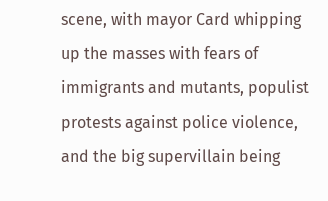scene, with mayor Card whipping up the masses with fears of immigrants and mutants, populist protests against police violence, and the big supervillain being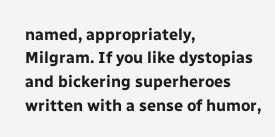named, appropriately, Milgram. If you like dystopias and bickering superheroes written with a sense of humor,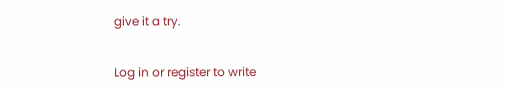give it a try.

Log in or register to write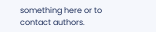something here or to contact authors.